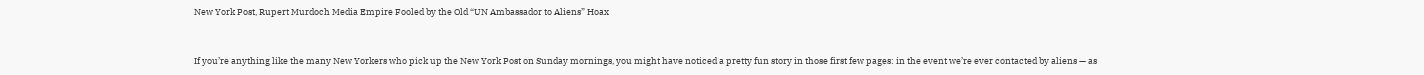New York Post, Rupert Murdoch Media Empire Fooled by the Old “UN Ambassador to Aliens” Hoax


If you’re anything like the many New Yorkers who pick up the New York Post on Sunday mornings, you might have noticed a pretty fun story in those first few pages: in the event we’re ever contacted by aliens — as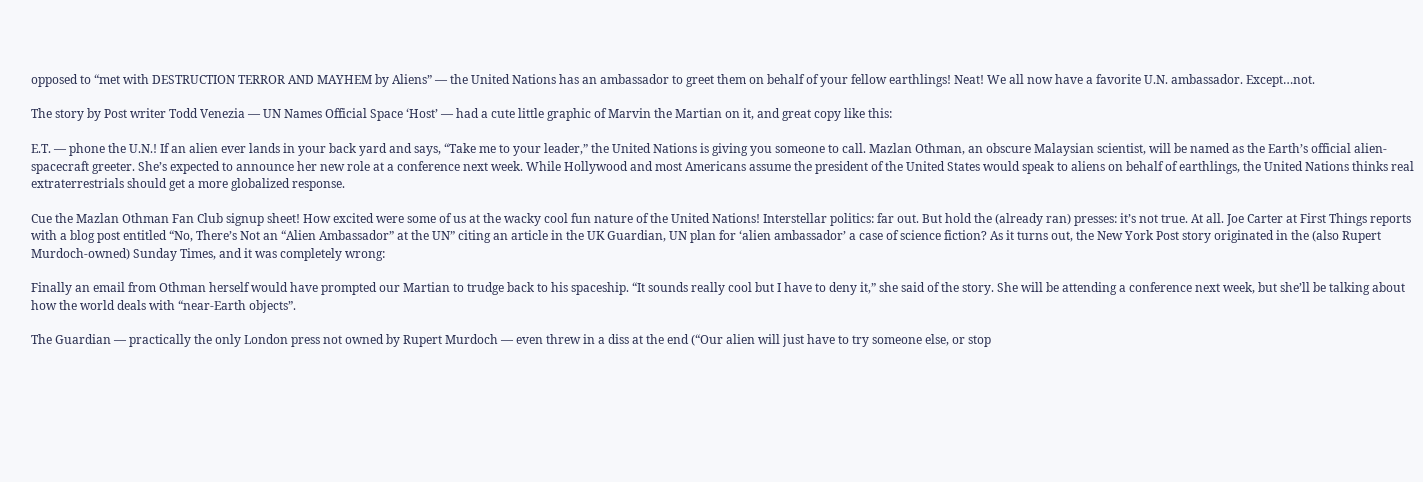opposed to “met with DESTRUCTION TERROR AND MAYHEM by Aliens” — the United Nations has an ambassador to greet them on behalf of your fellow earthlings! Neat! We all now have a favorite U.N. ambassador. Except…not.

The story by Post writer Todd Venezia — UN Names Official Space ‘Host’ — had a cute little graphic of Marvin the Martian on it, and great copy like this:

E.T. — phone the U.N.! If an alien ever lands in your back yard and says, “Take me to your leader,” the United Nations is giving you someone to call. Mazlan Othman, an obscure Malaysian scientist, will be named as the Earth’s official alien-spacecraft greeter. She’s expected to announce her new role at a conference next week. While Hollywood and most Americans assume the president of the United States would speak to aliens on behalf of earthlings, the United Nations thinks real extraterrestrials should get a more globalized response.

Cue the Mazlan Othman Fan Club signup sheet! How excited were some of us at the wacky cool fun nature of the United Nations! Interstellar politics: far out. But hold the (already ran) presses: it’s not true. At all. Joe Carter at First Things reports with a blog post entitled “No, There’s Not an “Alien Ambassador” at the UN” citing an article in the UK Guardian, UN plan for ‘alien ambassador’ a case of science fiction? As it turns out, the New York Post story originated in the (also Rupert Murdoch-owned) Sunday Times, and it was completely wrong:

Finally an email from Othman herself would have prompted our Martian to trudge back to his spaceship. “It sounds really cool but I have to deny it,” she said of the story. She will be attending a conference next week, but she’ll be talking about how the world deals with “near-Earth objects”.

The Guardian — practically the only London press not owned by Rupert Murdoch — even threw in a diss at the end (“Our alien will just have to try someone else, or stop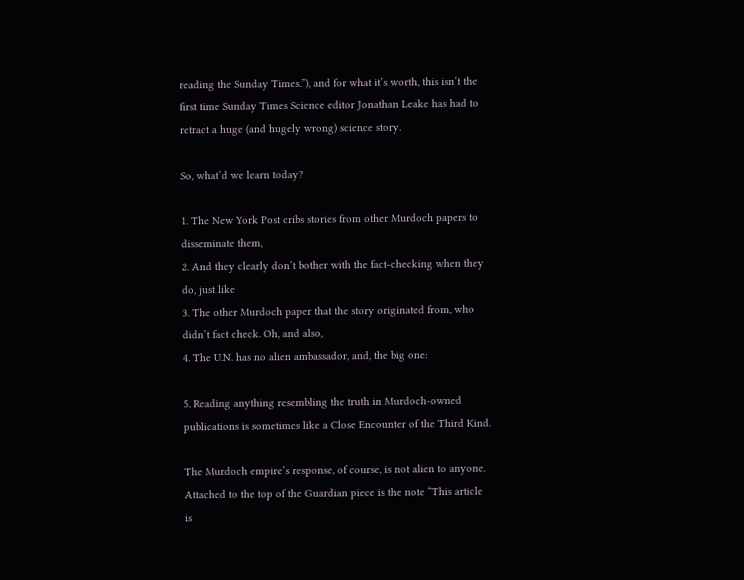reading the Sunday Times.”), and for what it’s worth, this isn’t the first time Sunday Times Science editor Jonathan Leake has had to retract a huge (and hugely wrong) science story.

So, what’d we learn today?

1. The New York Post cribs stories from other Murdoch papers to disseminate them,
2. And they clearly don’t bother with the fact-checking when they do, just like
3. The other Murdoch paper that the story originated from, who didn’t fact check. Oh, and also,
4. The U.N. has no alien ambassador, and, the big one:

5. Reading anything resembling the truth in Murdoch-owned publications is sometimes like a Close Encounter of the Third Kind.

The Murdoch empire’s response, of course, is not alien to anyone. Attached to the top of the Guardian piece is the note “This article is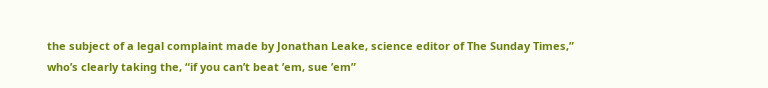the subject of a legal complaint made by Jonathan Leake, science editor of The Sunday Times,” who’s clearly taking the, “if you can’t beat ’em, sue ’em”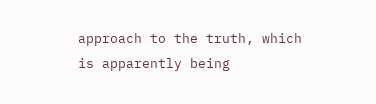approach to the truth, which is apparently being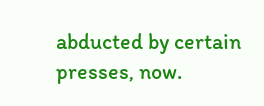abducted by certain presses, now.